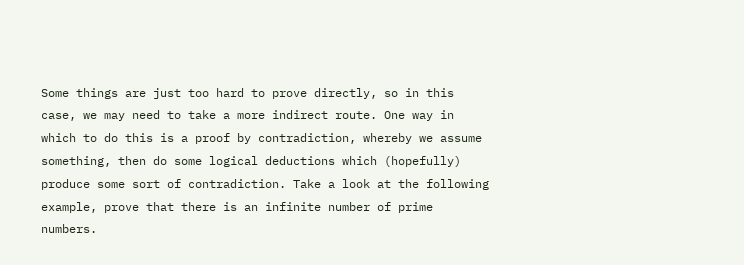Some things are just too hard to prove directly, so in this case, we may need to take a more indirect route. One way in which to do this is a proof by contradiction, whereby we assume something, then do some logical deductions which (hopefully) produce some sort of contradiction. Take a look at the following example, prove that there is an infinite number of prime numbers.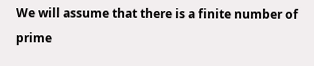We will assume that there is a finite number of prime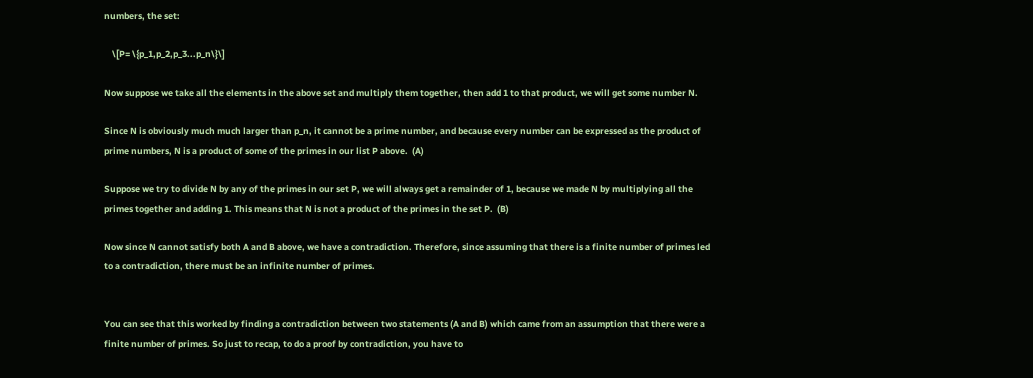numbers, the set:

    \[P= \{p_1,p_2,p_3...p_n\}\]

Now suppose we take all the elements in the above set and multiply them together, then add 1 to that product, we will get some number N.

Since N is obviously much much larger than p_n, it cannot be a prime number, and because every number can be expressed as the product of prime numbers, N is a product of some of the primes in our list P above.  (A)

Suppose we try to divide N by any of the primes in our set P, we will always get a remainder of 1, because we made N by multiplying all the primes together and adding 1. This means that N is not a product of the primes in the set P.  (B)

Now since N cannot satisfy both A and B above, we have a contradiction. Therefore, since assuming that there is a finite number of primes led to a contradiction, there must be an infinite number of primes.


You can see that this worked by finding a contradiction between two statements (A and B) which came from an assumption that there were a finite number of primes. So just to recap, to do a proof by contradiction, you have to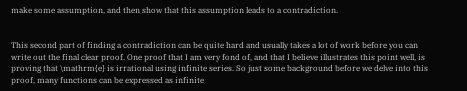make some assumption, and then show that this assumption leads to a contradiction.


This second part of finding a contradiction can be quite hard and usually takes a lot of work before you can write out the final clear proof. One proof that I am very fond of, and that I believe illustrates this point well, is proving that \mathrm{e} is irrational using infinite series. So just some background before we delve into this proof, many functions can be expressed as infinite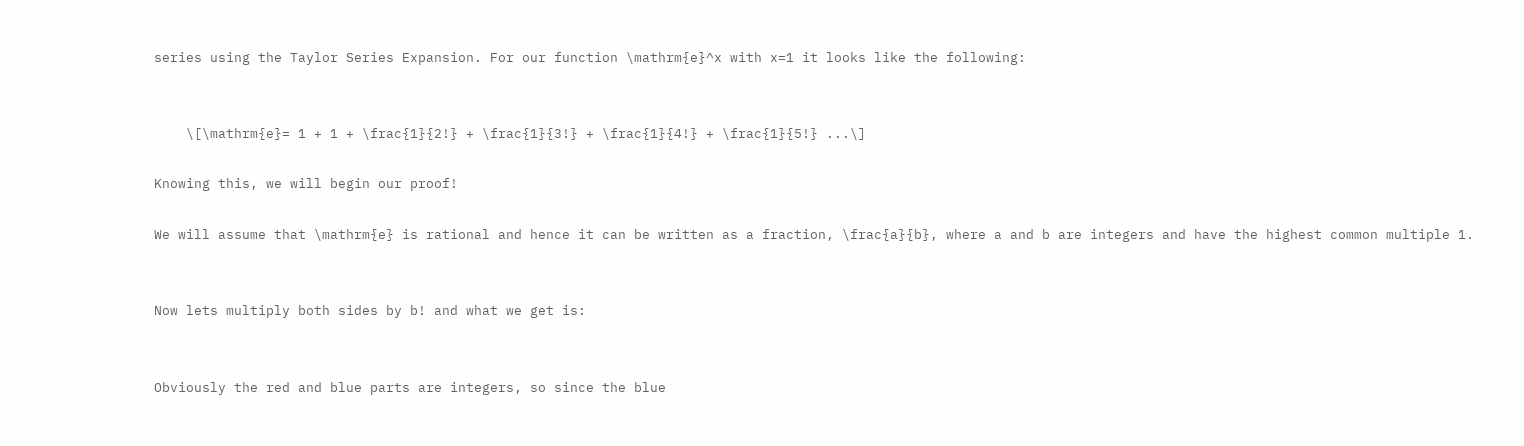series using the Taylor Series Expansion. For our function \mathrm{e}^x with x=1 it looks like the following:


    \[\mathrm{e}= 1 + 1 + \frac{1}{2!} + \frac{1}{3!} + \frac{1}{4!} + \frac{1}{5!} ...\]

Knowing this, we will begin our proof!

We will assume that \mathrm{e} is rational and hence it can be written as a fraction, \frac{a}{b}, where a and b are integers and have the highest common multiple 1.


Now lets multiply both sides by b! and what we get is:


Obviously the red and blue parts are integers, so since the blue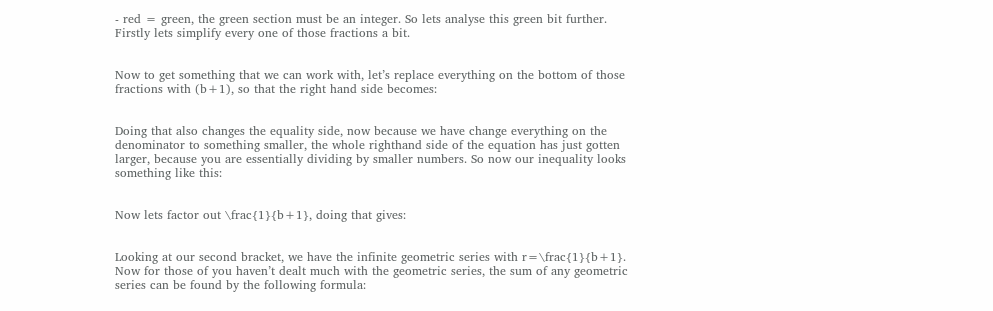- red = green, the green section must be an integer. So lets analyse this green bit further. Firstly lets simplify every one of those fractions a bit.


Now to get something that we can work with, let’s replace everything on the bottom of those fractions with (b+1), so that the right hand side becomes:


Doing that also changes the equality side, now because we have change everything on the denominator to something smaller, the whole righthand side of the equation has just gotten larger, because you are essentially dividing by smaller numbers. So now our inequality looks something like this:


Now lets factor out \frac{1}{b+1}, doing that gives:


Looking at our second bracket, we have the infinite geometric series with r=\frac{1}{b+1}. Now for those of you haven’t dealt much with the geometric series, the sum of any geometric series can be found by the following formula: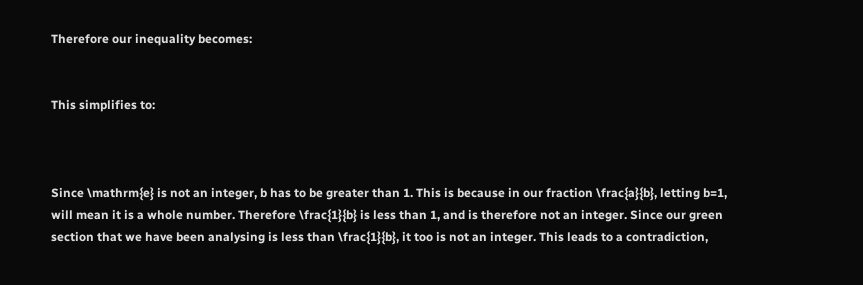Therefore our inequality becomes:


This simplifies to:



Since \mathrm{e} is not an integer, b has to be greater than 1. This is because in our fraction \frac{a}{b}, letting b=1, will mean it is a whole number. Therefore \frac{1}{b} is less than 1, and is therefore not an integer. Since our green section that we have been analysing is less than \frac{1}{b}, it too is not an integer. This leads to a contradiction,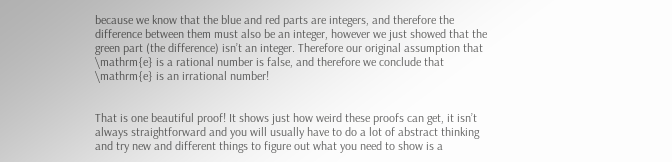because we know that the blue and red parts are integers, and therefore the difference between them must also be an integer, however we just showed that the green part (the difference) isn’t an integer. Therefore our original assumption that \mathrm{e} is a rational number is false, and therefore we conclude that \mathrm{e} is an irrational number!


That is one beautiful proof! It shows just how weird these proofs can get, it isn’t always straightforward and you will usually have to do a lot of abstract thinking and try new and different things to figure out what you need to show is a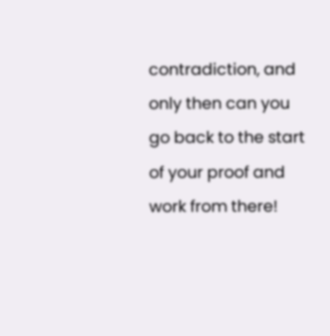contradiction, and only then can you go back to the start of your proof and work from there!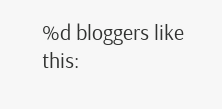%d bloggers like this: